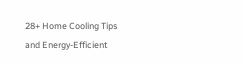28+ Home Cooling Tips and Energy-Efficient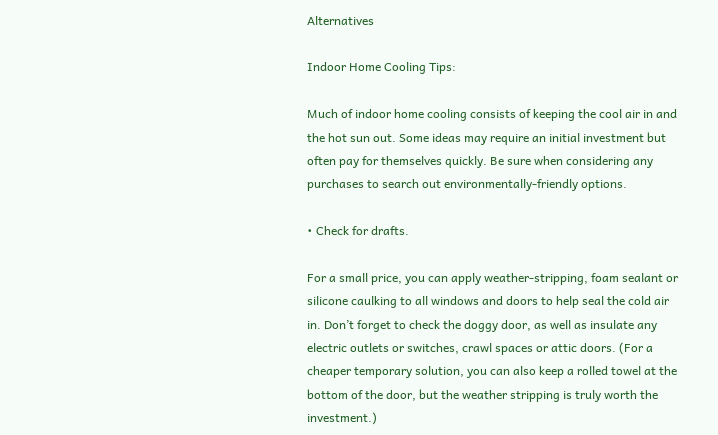Alternatives

Indoor Home Cooling Tips:

Much of indoor home cooling consists of keeping the cool air in and the hot sun out. Some ideas may require an initial investment but often pay for themselves quickly. Be sure when considering any purchases to search out environmentally-friendly options.

• Check for drafts.

For a small price, you can apply weather-stripping, foam sealant or silicone caulking to all windows and doors to help seal the cold air in. Don’t forget to check the doggy door, as well as insulate any electric outlets or switches, crawl spaces or attic doors. (For a cheaper temporary solution, you can also keep a rolled towel at the bottom of the door, but the weather stripping is truly worth the investment.)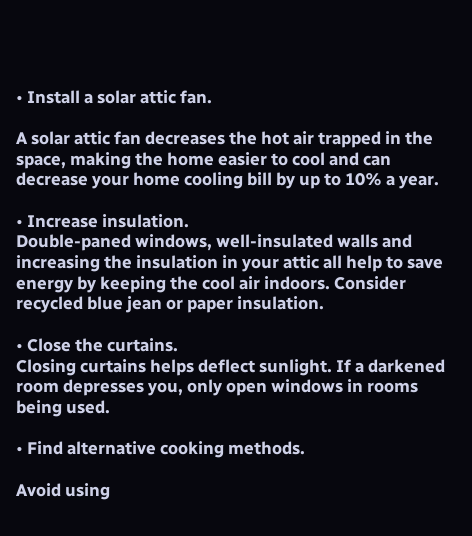• Install a solar attic fan.

A solar attic fan decreases the hot air trapped in the space, making the home easier to cool and can decrease your home cooling bill by up to 10% a year.

• Increase insulation.
Double-paned windows, well-insulated walls and increasing the insulation in your attic all help to save energy by keeping the cool air indoors. Consider recycled blue jean or paper insulation.

• Close the curtains.
Closing curtains helps deflect sunlight. If a darkened room depresses you, only open windows in rooms being used.

• Find alternative cooking methods.

Avoid using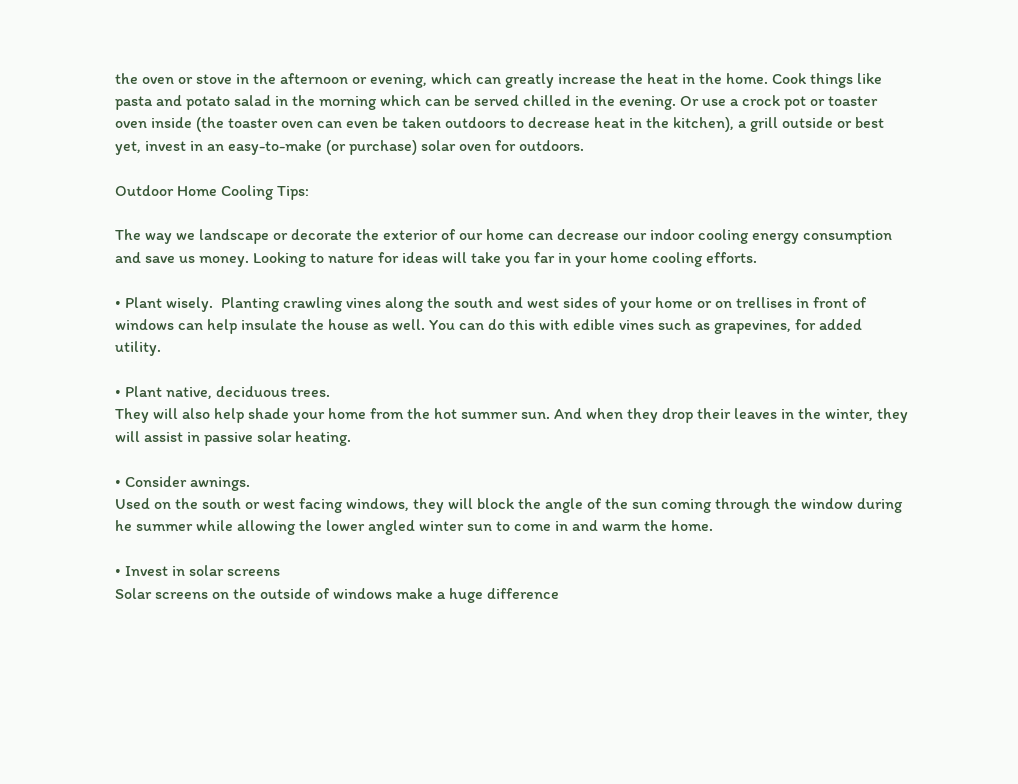the oven or stove in the afternoon or evening, which can greatly increase the heat in the home. Cook things like pasta and potato salad in the morning which can be served chilled in the evening. Or use a crock pot or toaster oven inside (the toaster oven can even be taken outdoors to decrease heat in the kitchen), a grill outside or best yet, invest in an easy-to-make (or purchase) solar oven for outdoors.

Outdoor Home Cooling Tips:

The way we landscape or decorate the exterior of our home can decrease our indoor cooling energy consumption and save us money. Looking to nature for ideas will take you far in your home cooling efforts.

• Plant wisely.  Planting crawling vines along the south and west sides of your home or on trellises in front of windows can help insulate the house as well. You can do this with edible vines such as grapevines, for added utility.

• Plant native, deciduous trees.
They will also help shade your home from the hot summer sun. And when they drop their leaves in the winter, they will assist in passive solar heating.

• Consider awnings.
Used on the south or west facing windows, they will block the angle of the sun coming through the window during he summer while allowing the lower angled winter sun to come in and warm the home.

• Invest in solar screens
Solar screens on the outside of windows make a huge difference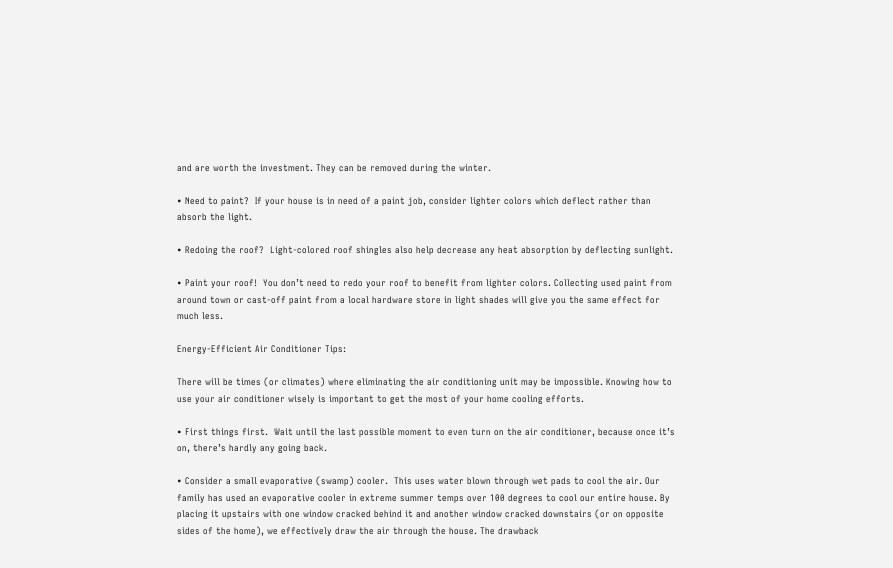and are worth the investment. They can be removed during the winter.

• Need to paint?  If your house is in need of a paint job, consider lighter colors which deflect rather than absorb the light.

• Redoing the roof?  Light-colored roof shingles also help decrease any heat absorption by deflecting sunlight.

• Paint your roof!  You don’t need to redo your roof to benefit from lighter colors. Collecting used paint from around town or cast-off paint from a local hardware store in light shades will give you the same effect for much less.

Energy-Efficient Air Conditioner Tips:

There will be times (or climates) where eliminating the air conditioning unit may be impossible. Knowing how to use your air conditioner wisely is important to get the most of your home cooling efforts.

• First things first.  Wait until the last possible moment to even turn on the air conditioner, because once it’s on, there’s hardly any going back.

• Consider a small evaporative (swamp) cooler.  This uses water blown through wet pads to cool the air. Our family has used an evaporative cooler in extreme summer temps over 100 degrees to cool our entire house. By placing it upstairs with one window cracked behind it and another window cracked downstairs (or on opposite sides of the home), we effectively draw the air through the house. The drawback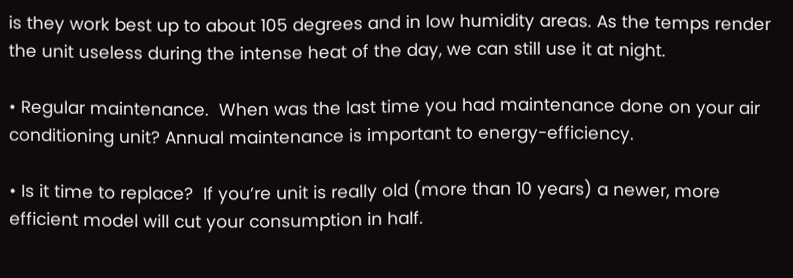is they work best up to about 105 degrees and in low humidity areas. As the temps render the unit useless during the intense heat of the day, we can still use it at night.

• Regular maintenance.  When was the last time you had maintenance done on your air conditioning unit? Annual maintenance is important to energy-efficiency.

• Is it time to replace?  If you’re unit is really old (more than 10 years) a newer, more efficient model will cut your consumption in half.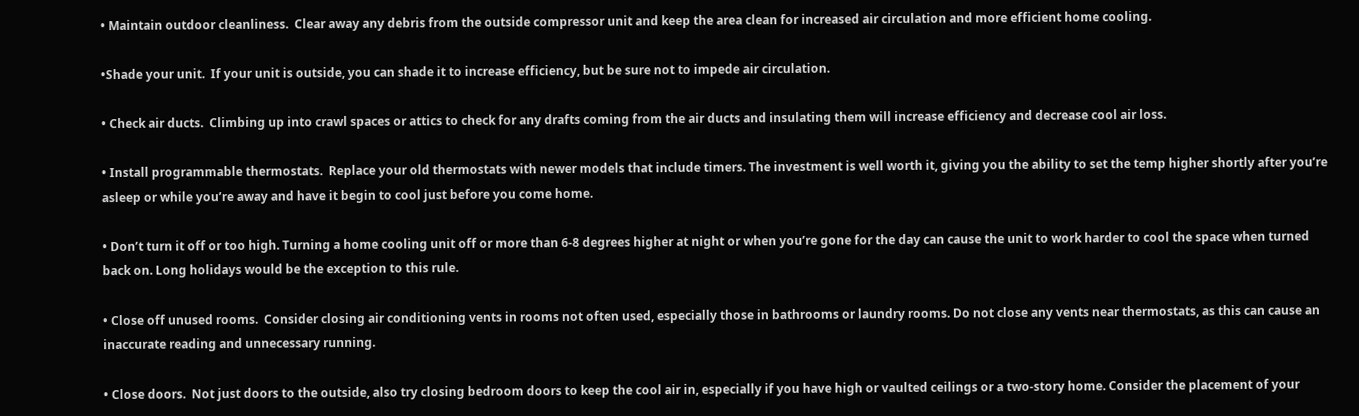• Maintain outdoor cleanliness.  Clear away any debris from the outside compressor unit and keep the area clean for increased air circulation and more efficient home cooling.

•Shade your unit.  If your unit is outside, you can shade it to increase efficiency, but be sure not to impede air circulation.

• Check air ducts.  Climbing up into crawl spaces or attics to check for any drafts coming from the air ducts and insulating them will increase efficiency and decrease cool air loss.

• Install programmable thermostats.  Replace your old thermostats with newer models that include timers. The investment is well worth it, giving you the ability to set the temp higher shortly after you’re asleep or while you’re away and have it begin to cool just before you come home.

• Don’t turn it off or too high. Turning a home cooling unit off or more than 6-8 degrees higher at night or when you’re gone for the day can cause the unit to work harder to cool the space when turned back on. Long holidays would be the exception to this rule.

• Close off unused rooms.  Consider closing air conditioning vents in rooms not often used, especially those in bathrooms or laundry rooms. Do not close any vents near thermostats, as this can cause an inaccurate reading and unnecessary running.

• Close doors.  Not just doors to the outside, also try closing bedroom doors to keep the cool air in, especially if you have high or vaulted ceilings or a two-story home. Consider the placement of your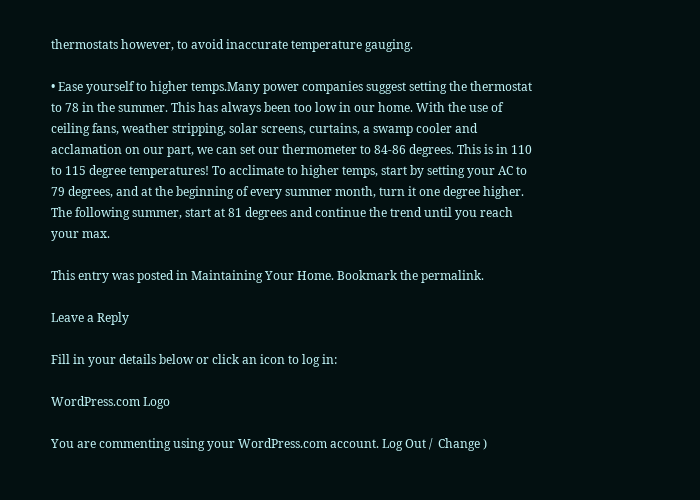thermostats however, to avoid inaccurate temperature gauging.

• Ease yourself to higher temps.Many power companies suggest setting the thermostat to 78 in the summer. This has always been too low in our home. With the use of ceiling fans, weather stripping, solar screens, curtains, a swamp cooler and acclamation on our part, we can set our thermometer to 84-86 degrees. This is in 110 to 115 degree temperatures! To acclimate to higher temps, start by setting your AC to 79 degrees, and at the beginning of every summer month, turn it one degree higher. The following summer, start at 81 degrees and continue the trend until you reach your max.

This entry was posted in Maintaining Your Home. Bookmark the permalink.

Leave a Reply

Fill in your details below or click an icon to log in:

WordPress.com Logo

You are commenting using your WordPress.com account. Log Out /  Change )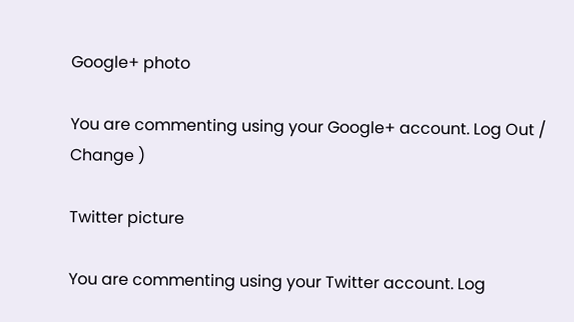Google+ photo

You are commenting using your Google+ account. Log Out /  Change )

Twitter picture

You are commenting using your Twitter account. Log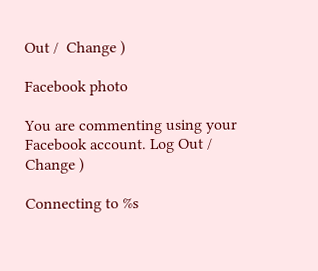Out /  Change )

Facebook photo

You are commenting using your Facebook account. Log Out /  Change )

Connecting to %s